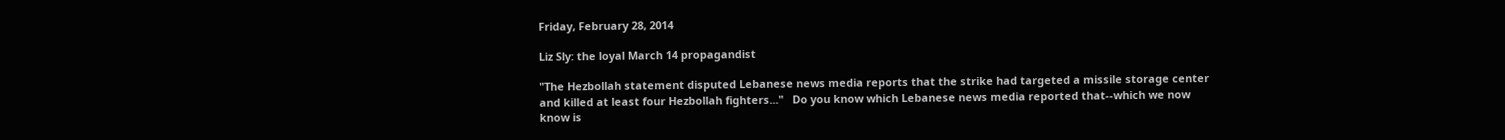Friday, February 28, 2014

Liz Sly: the loyal March 14 propagandist

"The Hezbollah statement disputed Lebanese news media reports that the strike had targeted a missile storage center and killed at least four Hezbollah fighters..."   Do you know which Lebanese news media reported that--which we now know is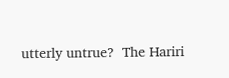utterly untrue?  The Hariri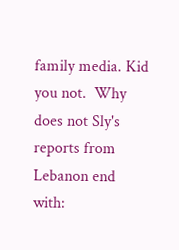family media. Kid you not.  Why does not Sly's reports from Lebanon end with: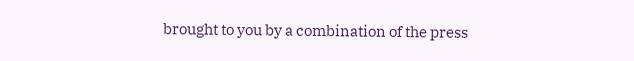brought to you by a combination of the press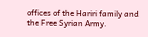offices of the Hariri family and the Free Syrian Army.